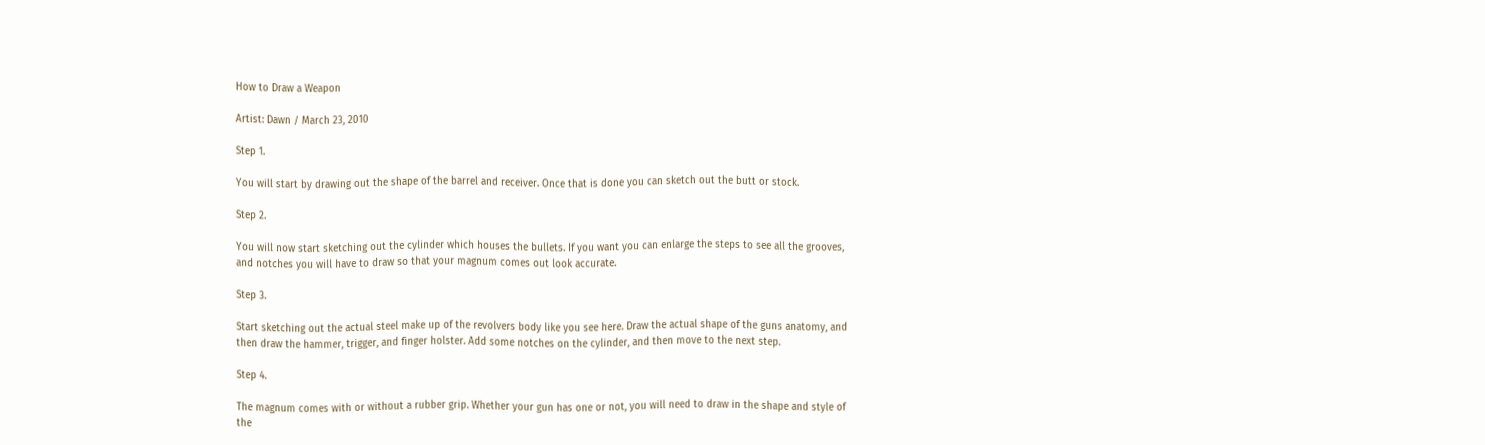How to Draw a Weapon

Artist: Dawn / March 23, 2010

Step 1.

You will start by drawing out the shape of the barrel and receiver. Once that is done you can sketch out the butt or stock.

Step 2.

You will now start sketching out the cylinder which houses the bullets. If you want you can enlarge the steps to see all the grooves, and notches you will have to draw so that your magnum comes out look accurate.

Step 3.

Start sketching out the actual steel make up of the revolvers body like you see here. Draw the actual shape of the guns anatomy, and then draw the hammer, trigger, and finger holster. Add some notches on the cylinder, and then move to the next step.

Step 4.

The magnum comes with or without a rubber grip. Whether your gun has one or not, you will need to draw in the shape and style of the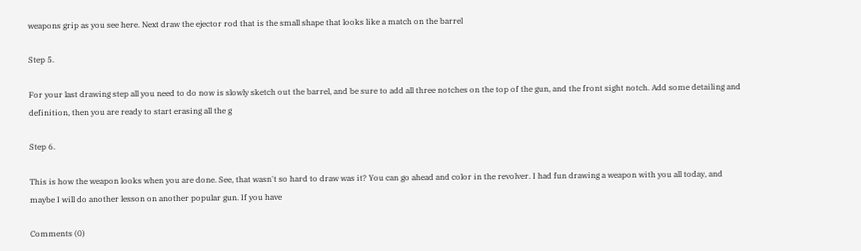weapons grip as you see here. Next draw the ejector rod that is the small shape that looks like a match on the barrel

Step 5.

For your last drawing step all you need to do now is slowly sketch out the barrel, and be sure to add all three notches on the top of the gun, and the front sight notch. Add some detailing and definition, then you are ready to start erasing all the g

Step 6.

This is how the weapon looks when you are done. See, that wasn't so hard to draw was it? You can go ahead and color in the revolver. I had fun drawing a weapon with you all today, and maybe I will do another lesson on another popular gun. If you have

Comments (0)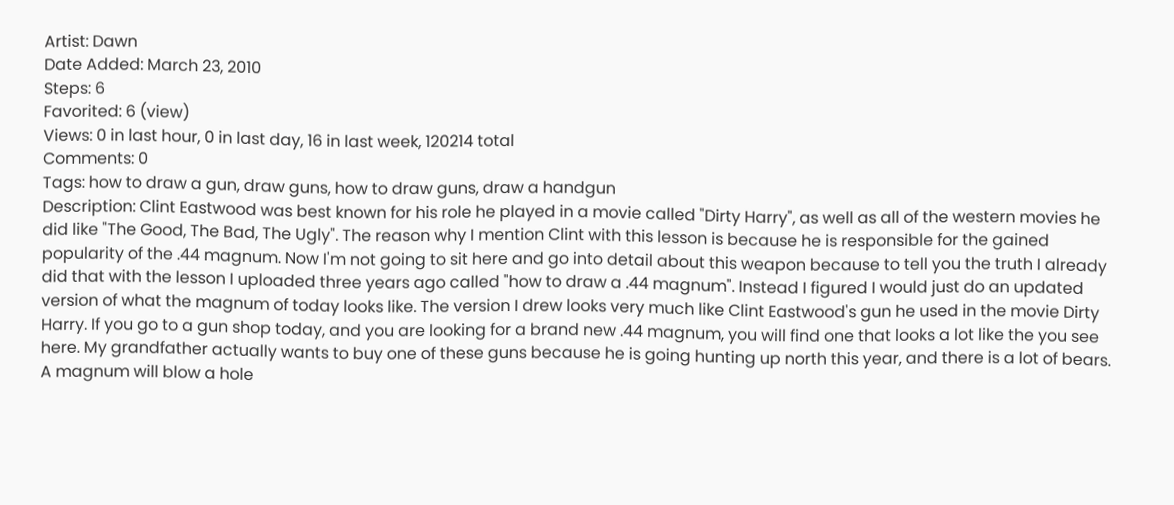Artist: Dawn
Date Added: March 23, 2010
Steps: 6
Favorited: 6 (view)
Views: 0 in last hour, 0 in last day, 16 in last week, 120214 total
Comments: 0
Tags: how to draw a gun, draw guns, how to draw guns, draw a handgun
Description: Clint Eastwood was best known for his role he played in a movie called "Dirty Harry", as well as all of the western movies he did like "The Good, The Bad, The Ugly". The reason why I mention Clint with this lesson is because he is responsible for the gained popularity of the .44 magnum. Now I'm not going to sit here and go into detail about this weapon because to tell you the truth I already did that with the lesson I uploaded three years ago called "how to draw a .44 magnum". Instead I figured I would just do an updated version of what the magnum of today looks like. The version I drew looks very much like Clint Eastwood's gun he used in the movie Dirty Harry. If you go to a gun shop today, and you are looking for a brand new .44 magnum, you will find one that looks a lot like the you see here. My grandfather actually wants to buy one of these guns because he is going hunting up north this year, and there is a lot of bears. A magnum will blow a hole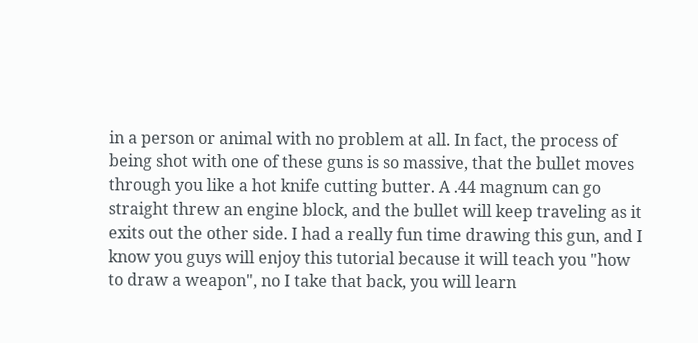in a person or animal with no problem at all. In fact, the process of being shot with one of these guns is so massive, that the bullet moves through you like a hot knife cutting butter. A .44 magnum can go straight threw an engine block, and the bullet will keep traveling as it exits out the other side. I had a really fun time drawing this gun, and I know you guys will enjoy this tutorial because it will teach you "how to draw a weapon", no I take that back, you will learn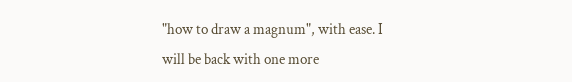"how to draw a magnum", with ease. I will be back with one more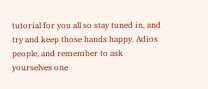tutorial for you all so stay tuned in, and try and keep those hands happy. Adios people, and remember to ask yourselves one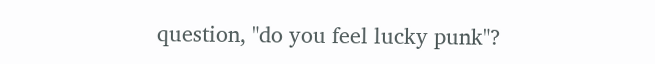question, "do you feel lucky punk"?